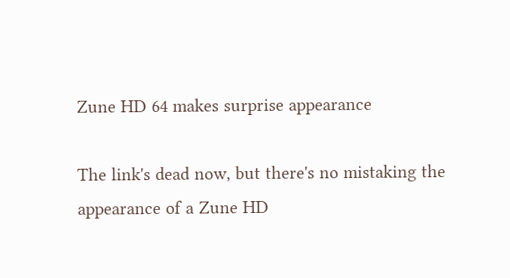Zune HD 64 makes surprise appearance

The link's dead now, but there's no mistaking the appearance of a Zune HD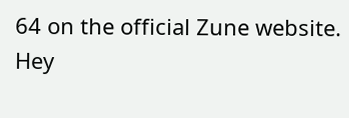64 on the official Zune website. Hey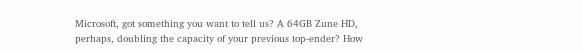Microsoft, got something you want to tell us? A 64GB Zune HD, perhaps, doubling the capacity of your previous top-ender? How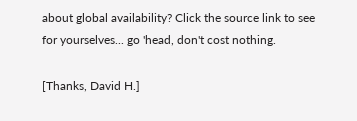about global availability? Click the source link to see for yourselves... go 'head, don't cost nothing.

[Thanks, David H.]